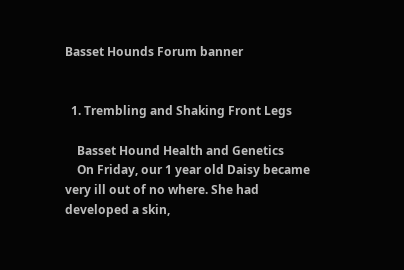Basset Hounds Forum banner


  1. Trembling and Shaking Front Legs

    Basset Hound Health and Genetics
    On Friday, our 1 year old Daisy became very ill out of no where. She had developed a skin,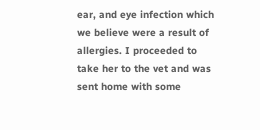ear, and eye infection which we believe were a result of allergies. I proceeded to take her to the vet and was sent home with some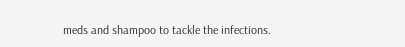meds and shampoo to tackle the infections.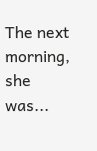The next morning, she was...